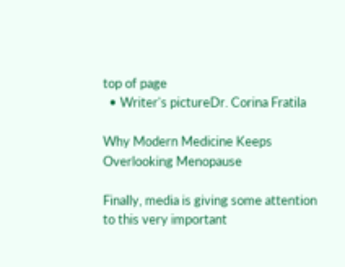top of page
  • Writer's pictureDr. Corina Fratila

Why Modern Medicine Keeps Overlooking Menopause

Finally, media is giving some attention to this very important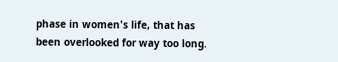phase in women's life, that has been overlooked for way too long.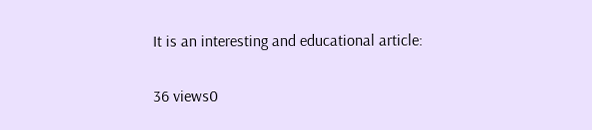It is an interesting and educational article:

36 views0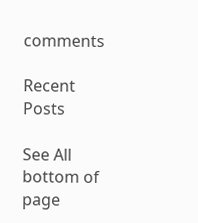comments

Recent Posts

See All
bottom of page